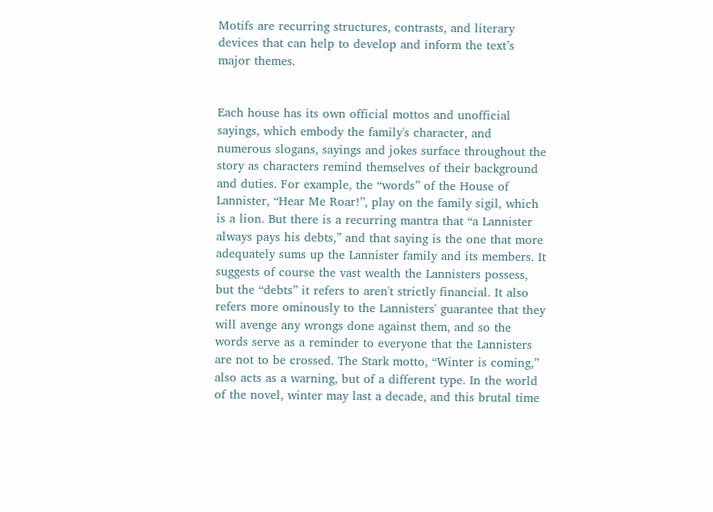Motifs are recurring structures, contrasts, and literary devices that can help to develop and inform the text’s major themes.


Each house has its own official mottos and unofficial sayings, which embody the family's character, and numerous slogans, sayings and jokes surface throughout the story as characters remind themselves of their background and duties. For example, the “words” of the House of Lannister, “Hear Me Roar!”, play on the family sigil, which is a lion. But there is a recurring mantra that “a Lannister always pays his debts,” and that saying is the one that more adequately sums up the Lannister family and its members. It suggests of course the vast wealth the Lannisters possess, but the “debts” it refers to aren't strictly financial. It also refers more ominously to the Lannisters' guarantee that they will avenge any wrongs done against them, and so the words serve as a reminder to everyone that the Lannisters are not to be crossed. The Stark motto, “Winter is coming,” also acts as a warning, but of a different type. In the world of the novel, winter may last a decade, and this brutal time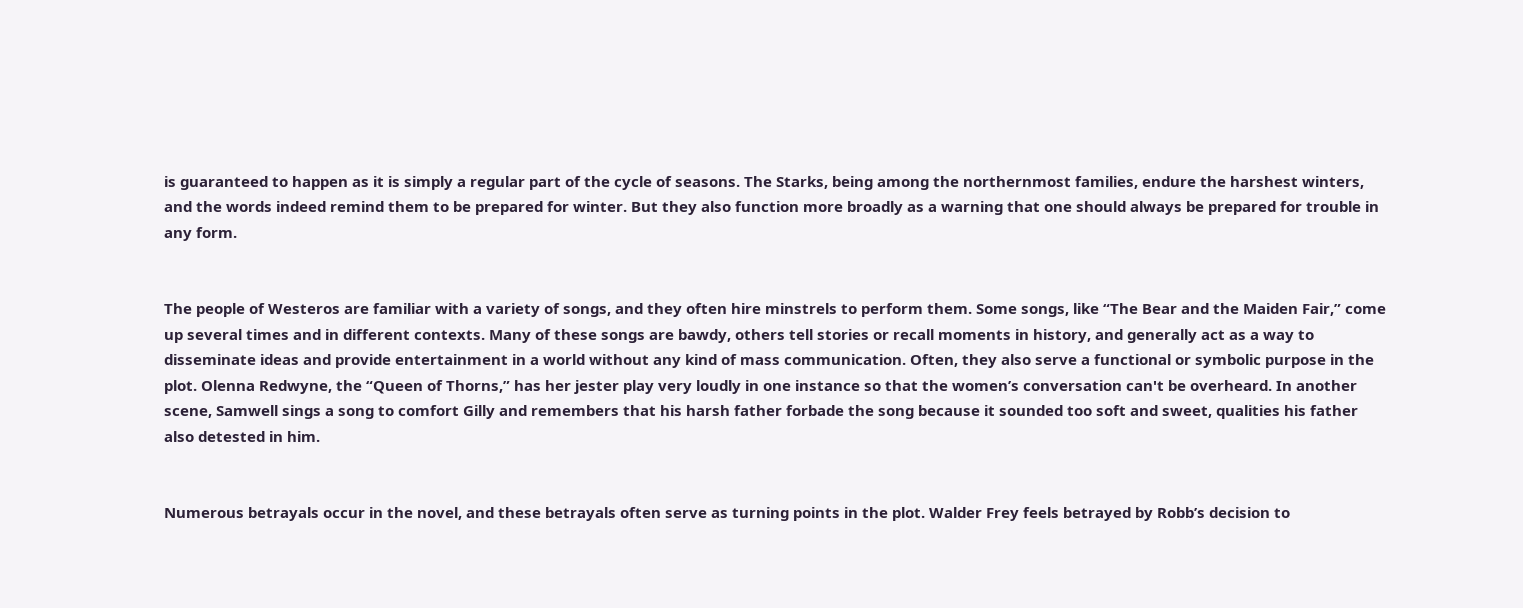is guaranteed to happen as it is simply a regular part of the cycle of seasons. The Starks, being among the northernmost families, endure the harshest winters, and the words indeed remind them to be prepared for winter. But they also function more broadly as a warning that one should always be prepared for trouble in any form.


The people of Westeros are familiar with a variety of songs, and they often hire minstrels to perform them. Some songs, like “The Bear and the Maiden Fair,” come up several times and in different contexts. Many of these songs are bawdy, others tell stories or recall moments in history, and generally act as a way to disseminate ideas and provide entertainment in a world without any kind of mass communication. Often, they also serve a functional or symbolic purpose in the plot. Olenna Redwyne, the “Queen of Thorns,” has her jester play very loudly in one instance so that the women’s conversation can't be overheard. In another scene, Samwell sings a song to comfort Gilly and remembers that his harsh father forbade the song because it sounded too soft and sweet, qualities his father also detested in him.


Numerous betrayals occur in the novel, and these betrayals often serve as turning points in the plot. Walder Frey feels betrayed by Robb’s decision to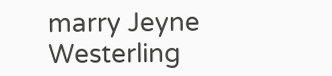marry Jeyne Westerling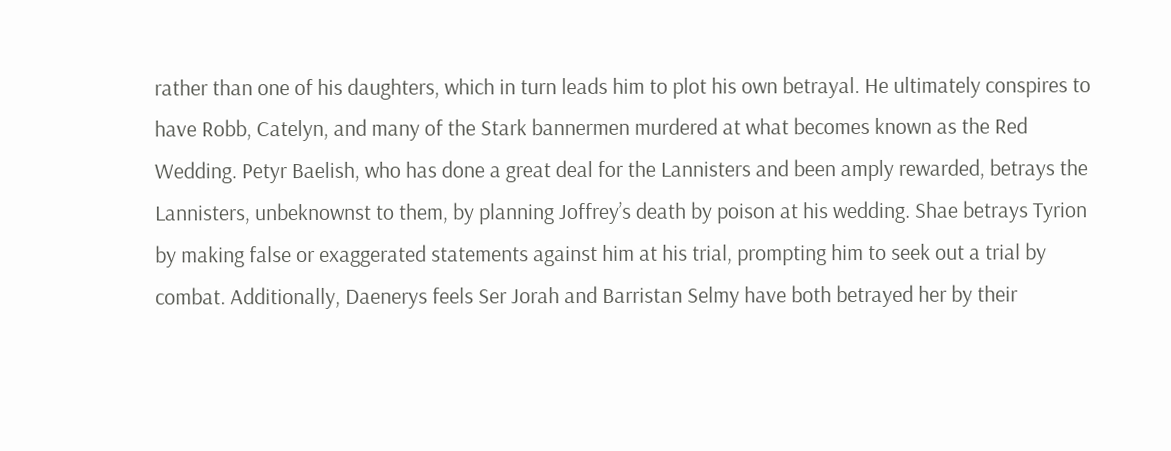rather than one of his daughters, which in turn leads him to plot his own betrayal. He ultimately conspires to have Robb, Catelyn, and many of the Stark bannermen murdered at what becomes known as the Red Wedding. Petyr Baelish, who has done a great deal for the Lannisters and been amply rewarded, betrays the Lannisters, unbeknownst to them, by planning Joffrey’s death by poison at his wedding. Shae betrays Tyrion by making false or exaggerated statements against him at his trial, prompting him to seek out a trial by combat. Additionally, Daenerys feels Ser Jorah and Barristan Selmy have both betrayed her by their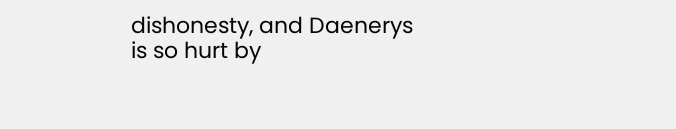dishonesty, and Daenerys is so hurt by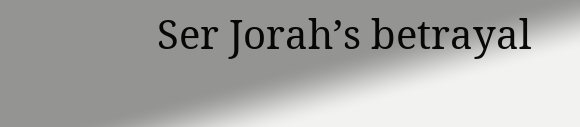Ser Jorah’s betrayal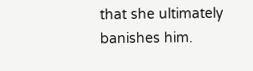that she ultimately banishes him.